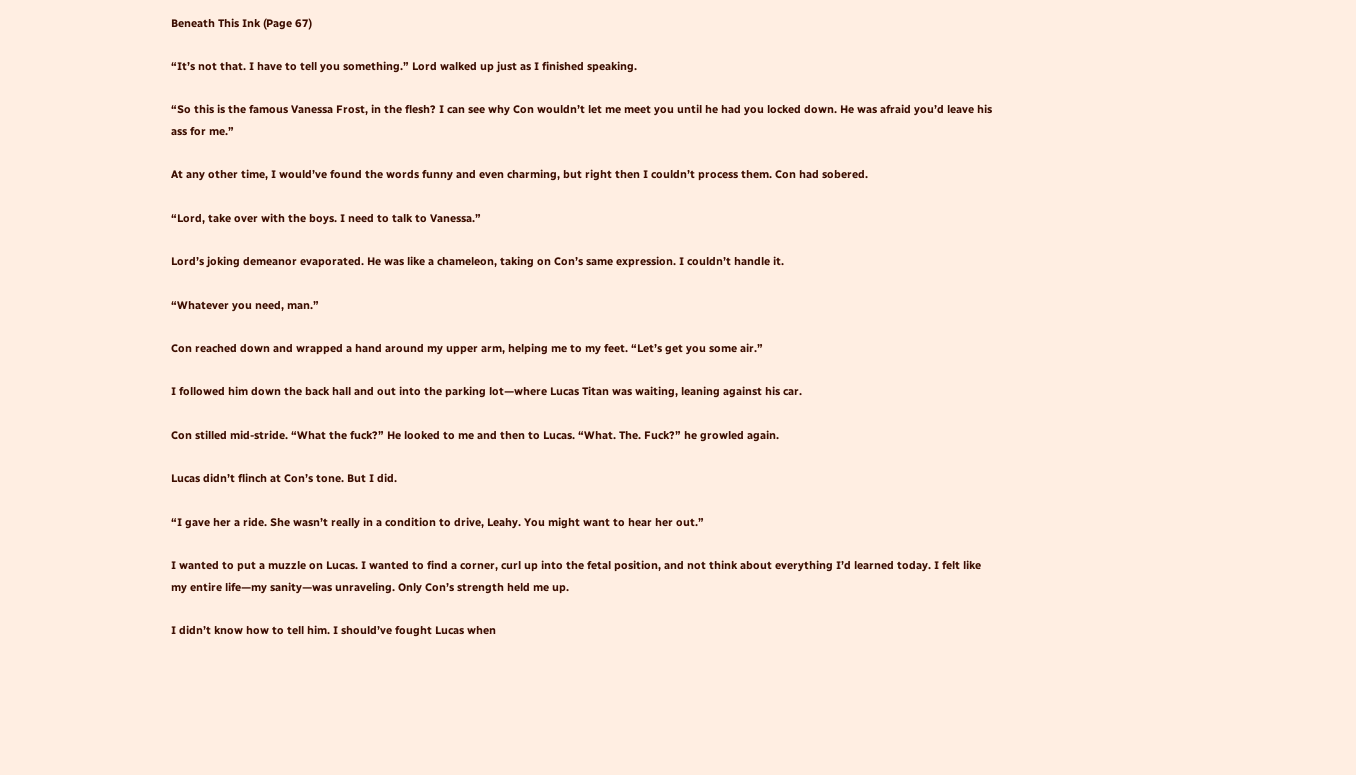Beneath This Ink (Page 67)

“It’s not that. I have to tell you something.” Lord walked up just as I finished speaking.

“So this is the famous Vanessa Frost, in the flesh? I can see why Con wouldn’t let me meet you until he had you locked down. He was afraid you’d leave his ass for me.”

At any other time, I would’ve found the words funny and even charming, but right then I couldn’t process them. Con had sobered.

“Lord, take over with the boys. I need to talk to Vanessa.”

Lord’s joking demeanor evaporated. He was like a chameleon, taking on Con’s same expression. I couldn’t handle it.

“Whatever you need, man.”

Con reached down and wrapped a hand around my upper arm, helping me to my feet. “Let’s get you some air.”

I followed him down the back hall and out into the parking lot—where Lucas Titan was waiting, leaning against his car.

Con stilled mid-stride. “What the fuck?” He looked to me and then to Lucas. “What. The. Fuck?” he growled again.

Lucas didn’t flinch at Con’s tone. But I did.

“I gave her a ride. She wasn’t really in a condition to drive, Leahy. You might want to hear her out.”

I wanted to put a muzzle on Lucas. I wanted to find a corner, curl up into the fetal position, and not think about everything I’d learned today. I felt like my entire life—my sanity—was unraveling. Only Con’s strength held me up.

I didn’t know how to tell him. I should’ve fought Lucas when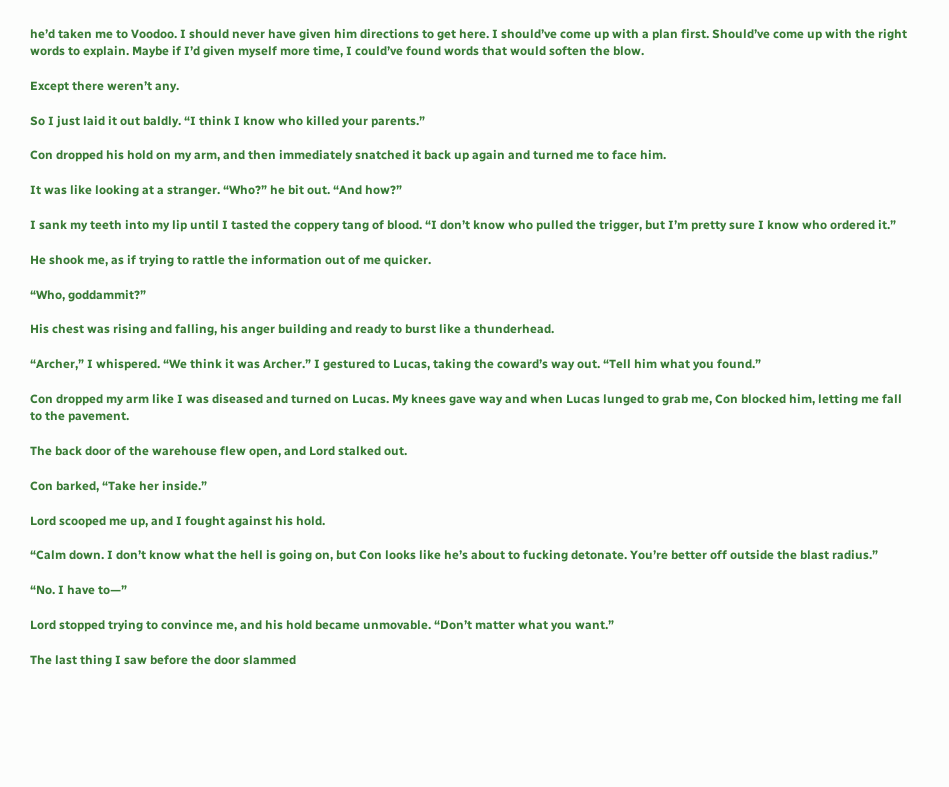he’d taken me to Voodoo. I should never have given him directions to get here. I should’ve come up with a plan first. Should’ve come up with the right words to explain. Maybe if I’d given myself more time, I could’ve found words that would soften the blow.

Except there weren’t any.

So I just laid it out baldly. “I think I know who killed your parents.”

Con dropped his hold on my arm, and then immediately snatched it back up again and turned me to face him.

It was like looking at a stranger. “Who?” he bit out. “And how?”

I sank my teeth into my lip until I tasted the coppery tang of blood. “I don’t know who pulled the trigger, but I’m pretty sure I know who ordered it.”

He shook me, as if trying to rattle the information out of me quicker.

“Who, goddammit?”

His chest was rising and falling, his anger building and ready to burst like a thunderhead.

“Archer,” I whispered. “We think it was Archer.” I gestured to Lucas, taking the coward’s way out. “Tell him what you found.”

Con dropped my arm like I was diseased and turned on Lucas. My knees gave way and when Lucas lunged to grab me, Con blocked him, letting me fall to the pavement.

The back door of the warehouse flew open, and Lord stalked out.

Con barked, “Take her inside.”

Lord scooped me up, and I fought against his hold.

“Calm down. I don’t know what the hell is going on, but Con looks like he’s about to fucking detonate. You’re better off outside the blast radius.”

“No. I have to—”

Lord stopped trying to convince me, and his hold became unmovable. “Don’t matter what you want.”

The last thing I saw before the door slammed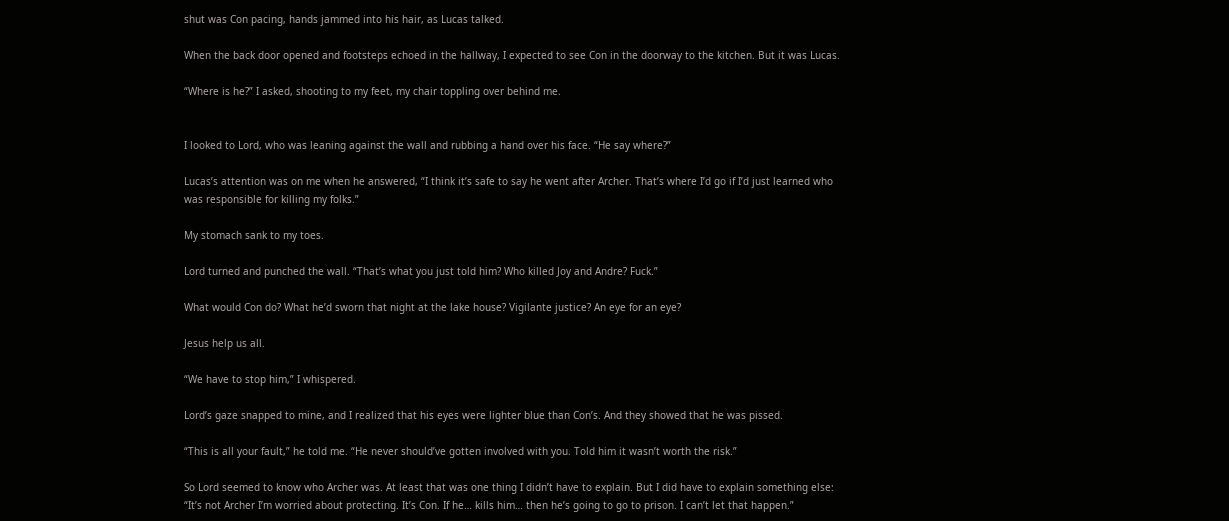shut was Con pacing, hands jammed into his hair, as Lucas talked.

When the back door opened and footsteps echoed in the hallway, I expected to see Con in the doorway to the kitchen. But it was Lucas.

“Where is he?” I asked, shooting to my feet, my chair toppling over behind me.


I looked to Lord, who was leaning against the wall and rubbing a hand over his face. “He say where?”

Lucas’s attention was on me when he answered, “I think it’s safe to say he went after Archer. That’s where I’d go if I’d just learned who was responsible for killing my folks.”

My stomach sank to my toes.

Lord turned and punched the wall. “That’s what you just told him? Who killed Joy and Andre? Fuck.”

What would Con do? What he’d sworn that night at the lake house? Vigilante justice? An eye for an eye?

Jesus help us all.

“We have to stop him,” I whispered.

Lord’s gaze snapped to mine, and I realized that his eyes were lighter blue than Con’s. And they showed that he was pissed.

“This is all your fault,” he told me. “He never should’ve gotten involved with you. Told him it wasn’t worth the risk.”

So Lord seemed to know who Archer was. At least that was one thing I didn’t have to explain. But I did have to explain something else: “It’s not Archer I’m worried about protecting. It’s Con. If he… kills him… then he’s going to go to prison. I can’t let that happen.”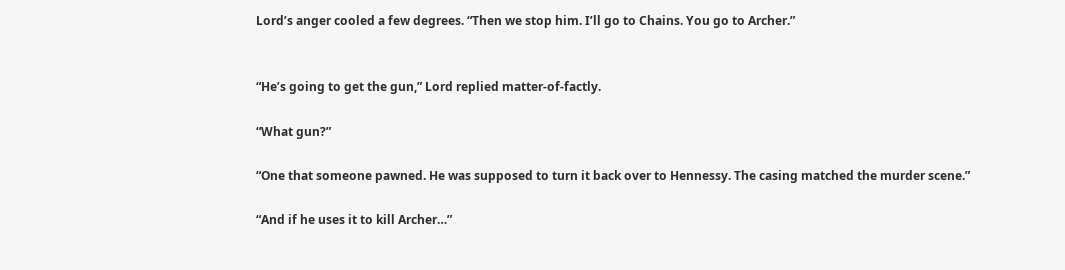Lord’s anger cooled a few degrees. “Then we stop him. I’ll go to Chains. You go to Archer.”


“He’s going to get the gun,” Lord replied matter-of-factly.

“What gun?”

“One that someone pawned. He was supposed to turn it back over to Hennessy. The casing matched the murder scene.”

“And if he uses it to kill Archer…”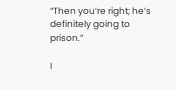“Then you’re right; he’s definitely going to prison.”

I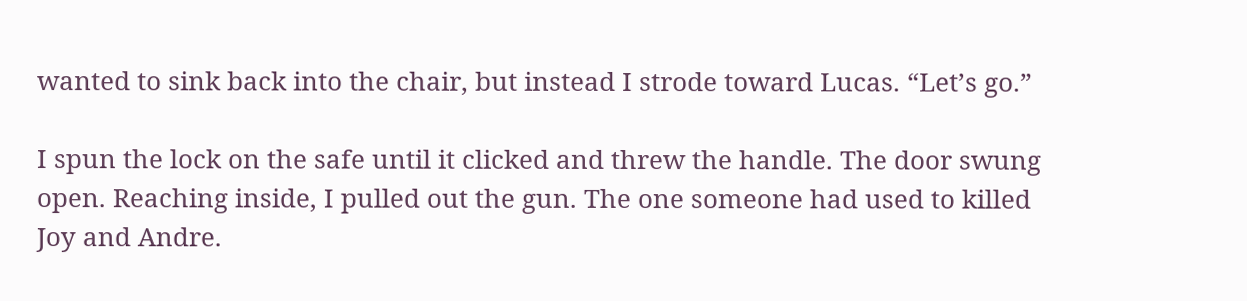wanted to sink back into the chair, but instead I strode toward Lucas. “Let’s go.”

I spun the lock on the safe until it clicked and threw the handle. The door swung open. Reaching inside, I pulled out the gun. The one someone had used to killed Joy and Andre.